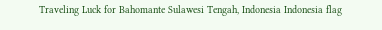Traveling Luck for Bahomante Sulawesi Tengah, Indonesia Indonesia flag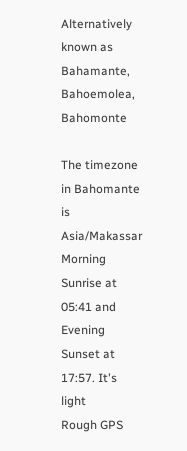Alternatively known as Bahamante, Bahoemolea, Bahomonte

The timezone in Bahomante is Asia/Makassar
Morning Sunrise at 05:41 and Evening Sunset at 17:57. It's light
Rough GPS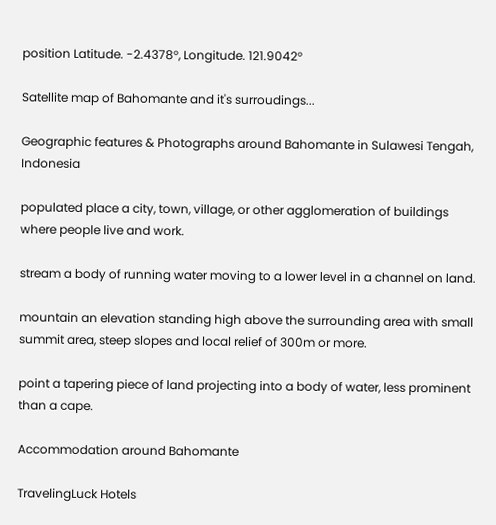position Latitude. -2.4378°, Longitude. 121.9042°

Satellite map of Bahomante and it's surroudings...

Geographic features & Photographs around Bahomante in Sulawesi Tengah, Indonesia

populated place a city, town, village, or other agglomeration of buildings where people live and work.

stream a body of running water moving to a lower level in a channel on land.

mountain an elevation standing high above the surrounding area with small summit area, steep slopes and local relief of 300m or more.

point a tapering piece of land projecting into a body of water, less prominent than a cape.

Accommodation around Bahomante

TravelingLuck Hotels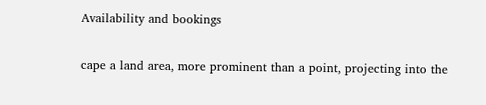Availability and bookings

cape a land area, more prominent than a point, projecting into the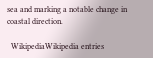sea and marking a notable change in coastal direction.

  WikipediaWikipedia entries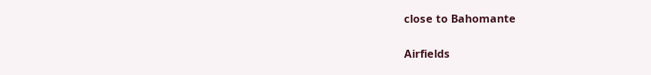close to Bahomante

Airfields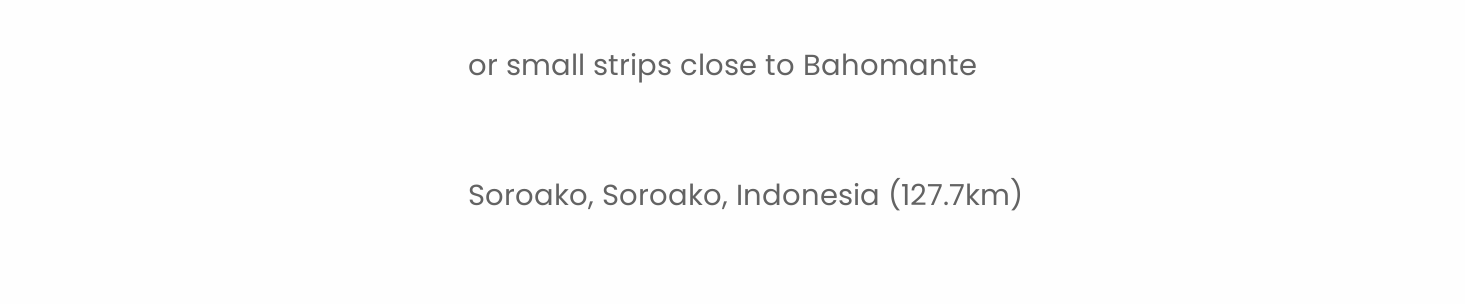or small strips close to Bahomante

Soroako, Soroako, Indonesia (127.7km)